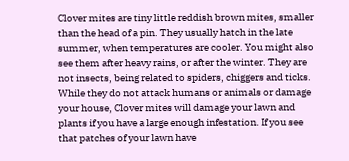Clover mites are tiny little reddish brown mites, smaller than the head of a pin. They usually hatch in the late summer, when temperatures are cooler. You might also see them after heavy rains, or after the winter. They are not insects, being related to spiders, chiggers and ticks. While they do not attack humans or animals or damage your house, Clover mites will damage your lawn and plants if you have a large enough infestation. If you see that patches of your lawn have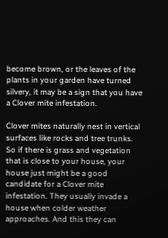become brown, or the leaves of the plants in your garden have turned silvery, it may be a sign that you have a Clover mite infestation.

Clover mites naturally nest in vertical surfaces like rocks and tree trunks. So if there is grass and vegetation that is close to your house, your house just might be a good candidate for a Clover mite infestation. They usually invade a house when colder weather approaches. And this they can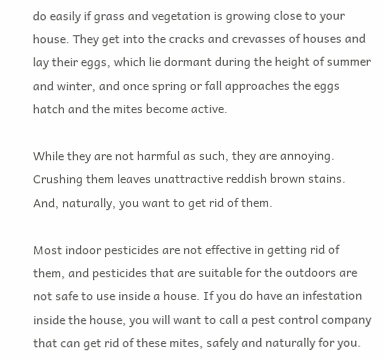do easily if grass and vegetation is growing close to your house. They get into the cracks and crevasses of houses and lay their eggs, which lie dormant during the height of summer and winter, and once spring or fall approaches the eggs hatch and the mites become active.

While they are not harmful as such, they are annoying. Crushing them leaves unattractive reddish brown stains. And, naturally, you want to get rid of them.

Most indoor pesticides are not effective in getting rid of them, and pesticides that are suitable for the outdoors are not safe to use inside a house. If you do have an infestation inside the house, you will want to call a pest control company that can get rid of these mites, safely and naturally for you.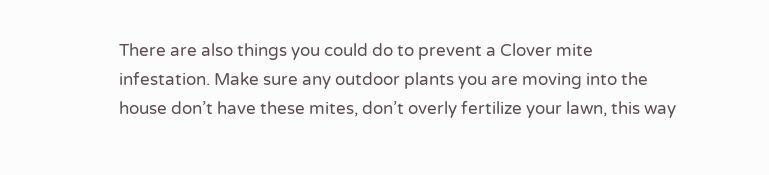There are also things you could do to prevent a Clover mite infestation. Make sure any outdoor plants you are moving into the house don’t have these mites, don’t overly fertilize your lawn, this way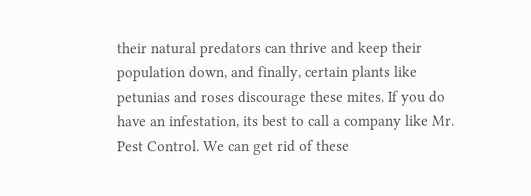their natural predators can thrive and keep their population down, and finally, certain plants like petunias and roses discourage these mites. If you do have an infestation, its best to call a company like Mr. Pest Control. We can get rid of these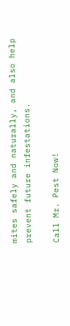mites safely and naturally, and also help prevent future infestations.

Call Mr. Pest Now!